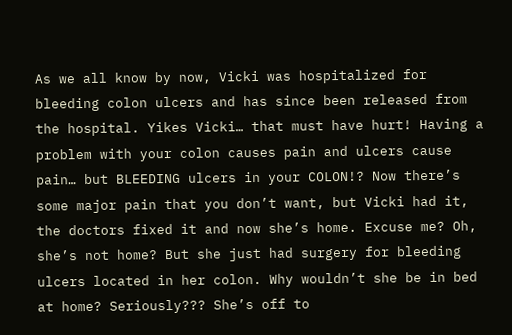As we all know by now, Vicki was hospitalized for bleeding colon ulcers and has since been released from the hospital. Yikes Vicki… that must have hurt! Having a problem with your colon causes pain and ulcers cause pain… but BLEEDING ulcers in your COLON!? Now there’s some major pain that you don’t want, but Vicki had it, the doctors fixed it and now she’s home. Excuse me? Oh, she’s not home? But she just had surgery for bleeding ulcers located in her colon. Why wouldn’t she be in bed at home? Seriously??? She’s off to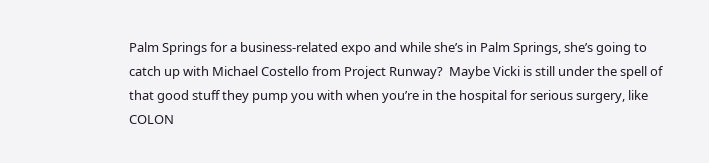Palm Springs for a business-related expo and while she’s in Palm Springs, she’s going to catch up with Michael Costello from Project Runway?  Maybe Vicki is still under the spell of that good stuff they pump you with when you’re in the hospital for serious surgery, like COLON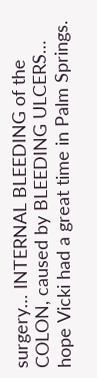surgery… INTERNAL BLEEDING of the COLON, caused by BLEEDING ULCERS…  hope Vicki had a great time in Palm Springs.